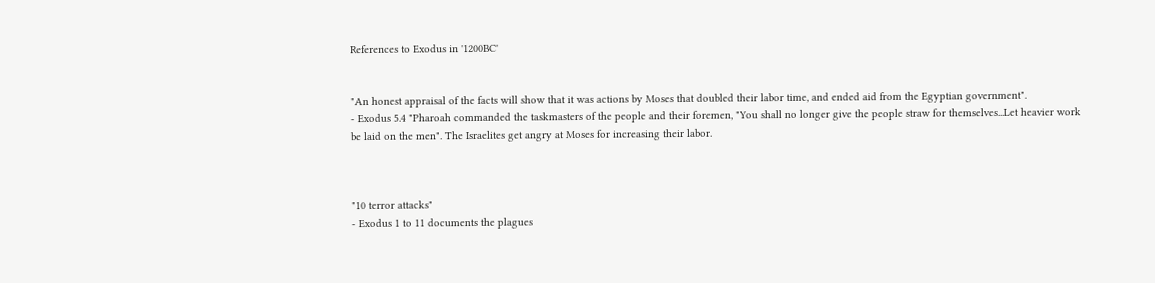References to Exodus in '1200BC'


"An honest appraisal of the facts will show that it was actions by Moses that doubled their labor time, and ended aid from the Egyptian government".
- Exodus 5.4 "Pharoah commanded the taskmasters of the people and their foremen, "You shall no longer give the people straw for themselves...Let heavier work be laid on the men". The Israelites get angry at Moses for increasing their labor.



"10 terror attacks"
- Exodus 1 to 11 documents the plagues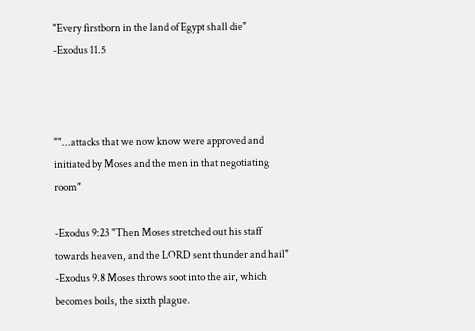"Every firstborn in the land of Egypt shall die"
-Exodus 11.5



""...attacks that we now know were approved and initiated by Moses and the men in that negotiating room"

-Exodus 9:23 "Then Moses stretched out his staff towards heaven, and the LORD sent thunder and hail"
-Exodus 9.8 Moses throws soot into the air, which becomes boils, the sixth plague.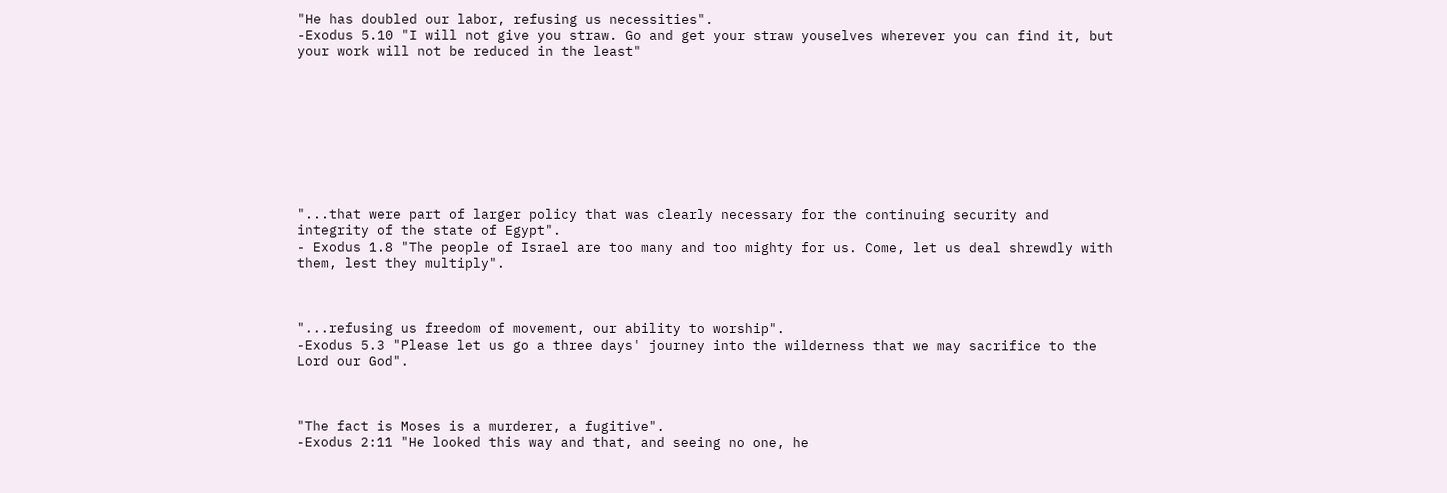"He has doubled our labor, refusing us necessities".
-Exodus 5.10 "I will not give you straw. Go and get your straw youselves wherever you can find it, but your work will not be reduced in the least"









"...that were part of larger policy that was clearly necessary for the continuing security and integrity of the state of Egypt".
- Exodus 1.8 "The people of Israel are too many and too mighty for us. Come, let us deal shrewdly with them, lest they multiply".



"...refusing us freedom of movement, our ability to worship".
-Exodus 5.3 "Please let us go a three days' journey into the wilderness that we may sacrifice to the Lord our God".



"The fact is Moses is a murderer, a fugitive".
-Exodus 2:11 "He looked this way and that, and seeing no one, he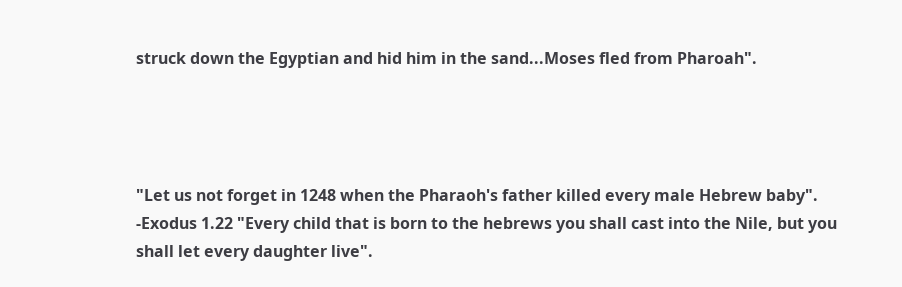struck down the Egyptian and hid him in the sand...Moses fled from Pharoah".




"Let us not forget in 1248 when the Pharaoh's father killed every male Hebrew baby".
-Exodus 1.22 "Every child that is born to the hebrews you shall cast into the Nile, but you shall let every daughter live".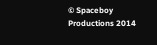© Spaceboy Productions 2014